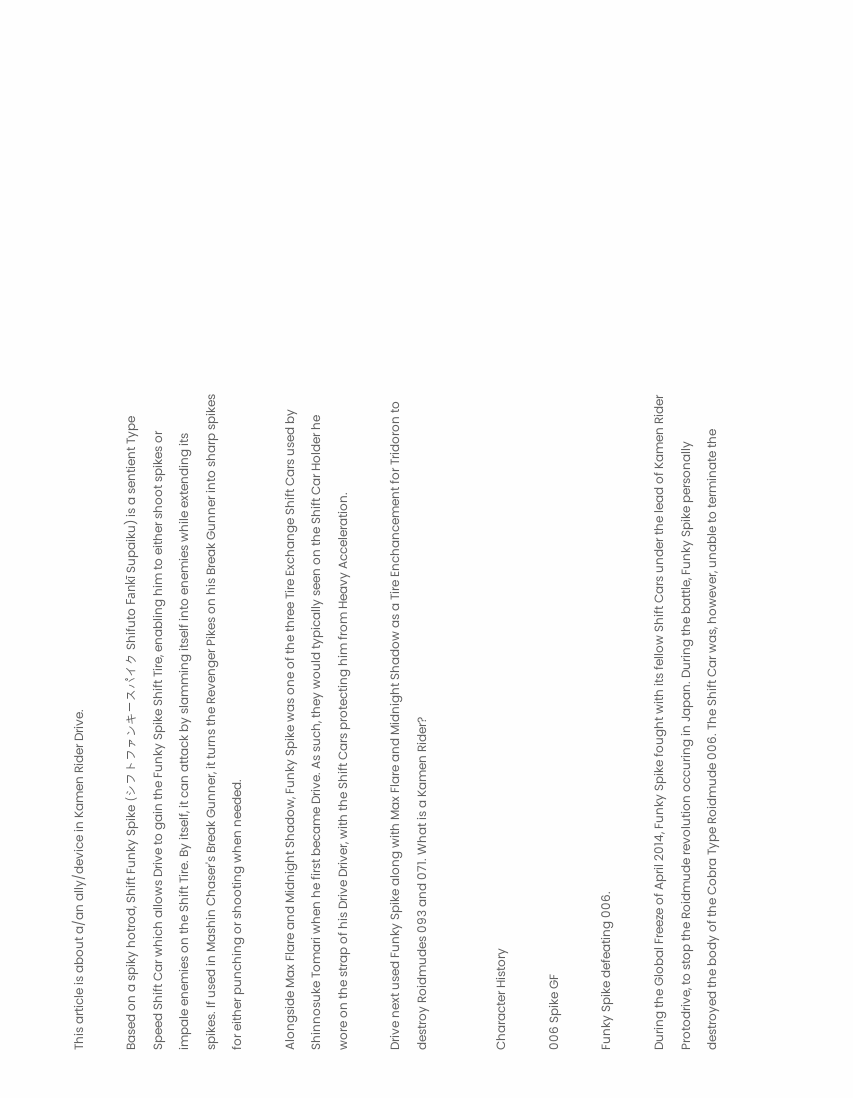This article is about a/an ally/device in Kamen Rider Drive.

Based on a spiky hotrod, Shift Funky Spike (シフトファンキースパイク Shifuto Fankī Supaiku) is a sentient Type Speed Shift Car which allows Drive to gain the Funky Spike Shift Tire, enabling him to either shoot spikes or impale enemies on the Shift Tire. By itself, it can attack by slamming itself into enemies while extending its spikes. If used in Mashin Chaser's Break Gunner, it turns the Revenger Pikes on his Break Gunner into sharp spikes for either punching or shooting when needed.

Alongside Max Flare and Midnight Shadow, Funky Spike was one of the three Tire Exchange Shift Cars used by Shinnosuke Tomari when he first became Drive. As such, they would typically seen on the Shift Car Holder he wore on the strap of his Drive Driver, with the Shift Cars protecting him from Heavy Acceleration.

Drive next used Funky Spike along with Max Flare and Midnight Shadow as a Tire Enchancement for Tridoron to destroy Roidmudes 093 and 071. What is a Kamen Rider?


Character History

006 Spike GF

Funky Spike defeating 006.

During the Global Freeze of April 2014, Funky Spike fought with its fellow Shift Cars under the lead of Kamen Rider Protodrive, to stop the Roidmude revolution occuring in Japan. During the battle, Funky Spike personally destroyed the body of the Cobra Type Roidmude 006. The Shift Car was, however, unable to terminate the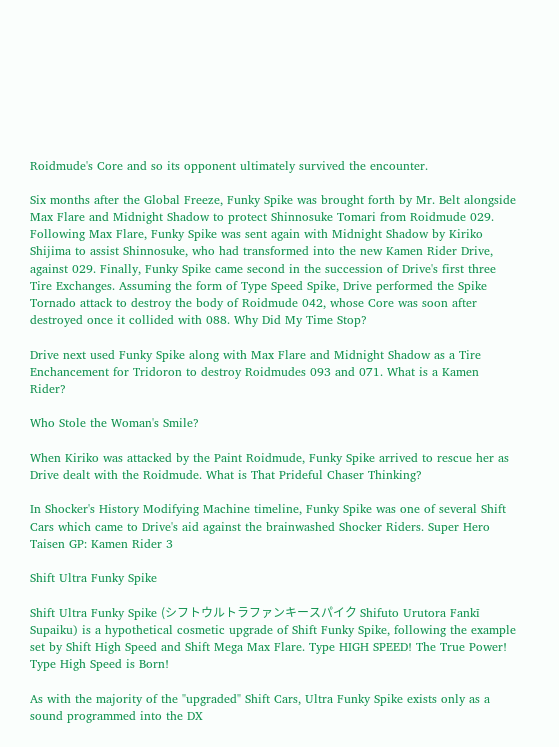Roidmude's Core and so its opponent ultimately survived the encounter.

Six months after the Global Freeze, Funky Spike was brought forth by Mr. Belt alongside Max Flare and Midnight Shadow to protect Shinnosuke Tomari from Roidmude 029. Following Max Flare, Funky Spike was sent again with Midnight Shadow by Kiriko Shijima to assist Shinnosuke, who had transformed into the new Kamen Rider Drive, against 029. Finally, Funky Spike came second in the succession of Drive's first three Tire Exchanges. Assuming the form of Type Speed Spike, Drive performed the Spike Tornado attack to destroy the body of Roidmude 042, whose Core was soon after destroyed once it collided with 088. Why Did My Time Stop?

Drive next used Funky Spike along with Max Flare and Midnight Shadow as a Tire Enchancement for Tridoron to destroy Roidmudes 093 and 071. What is a Kamen Rider?

Who Stole the Woman's Smile?

When Kiriko was attacked by the Paint Roidmude, Funky Spike arrived to rescue her as Drive dealt with the Roidmude. What is That Prideful Chaser Thinking?

In Shocker's History Modifying Machine timeline, Funky Spike was one of several Shift Cars which came to Drive's aid against the brainwashed Shocker Riders. Super Hero Taisen GP: Kamen Rider 3

Shift Ultra Funky Spike

Shift Ultra Funky Spike (シフトウルトラファンキースパイク Shifuto Urutora Fankī Supaiku) is a hypothetical cosmetic upgrade of Shift Funky Spike, following the example set by Shift High Speed and Shift Mega Max Flare. Type HIGH SPEED! The True Power! Type High Speed is Born!

As with the majority of the "upgraded" Shift Cars, Ultra Funky Spike exists only as a sound programmed into the DX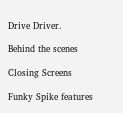Drive Driver.

Behind the scenes

Closing Screens

Funky Spike features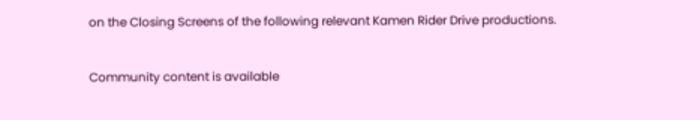on the Closing Screens of the following relevant Kamen Rider Drive productions.


Community content is available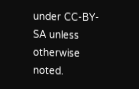under CC-BY-SA unless otherwise noted.